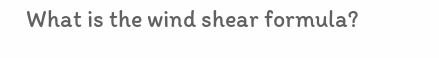What is the wind shear formula?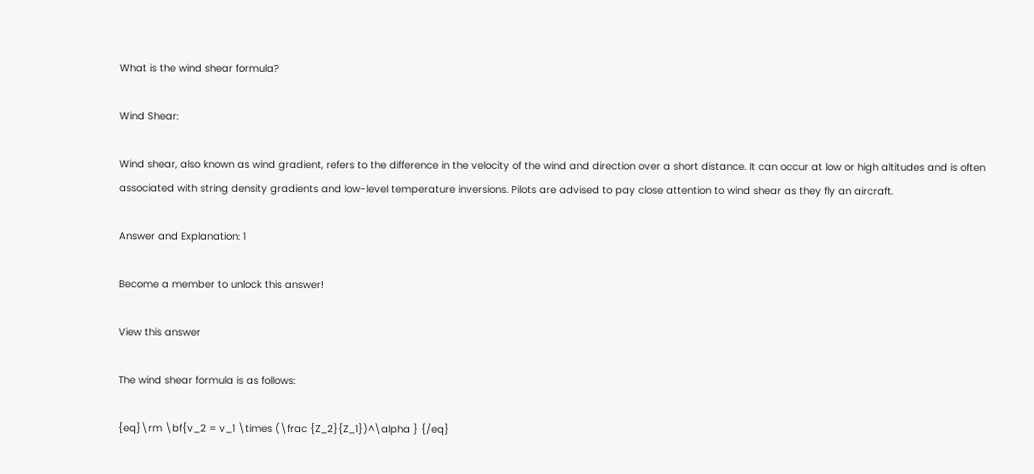What is the wind shear formula?

Wind Shear:

Wind shear, also known as wind gradient, refers to the difference in the velocity of the wind and direction over a short distance. It can occur at low or high altitudes and is often associated with string density gradients and low-level temperature inversions. Pilots are advised to pay close attention to wind shear as they fly an aircraft.

Answer and Explanation: 1

Become a member to unlock this answer!

View this answer

The wind shear formula is as follows:

{eq}\rm \bf{v_2 = v_1 \times (\frac {Z_2}{Z_1})^\alpha } {/eq}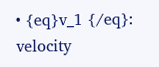• {eq}v_1 {/eq}: velocity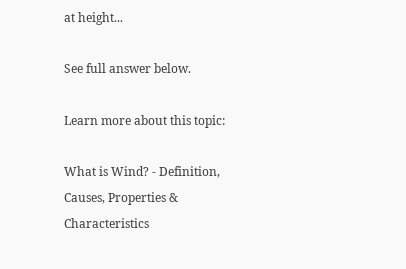at height...

See full answer below.

Learn more about this topic:

What is Wind? - Definition, Causes, Properties & Characteristics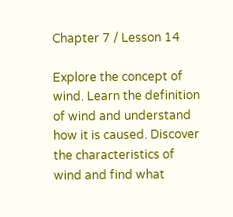Chapter 7 / Lesson 14

Explore the concept of wind. Learn the definition of wind and understand how it is caused. Discover the characteristics of wind and find what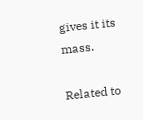gives it its mass.

Related to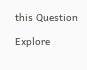this Question

Explore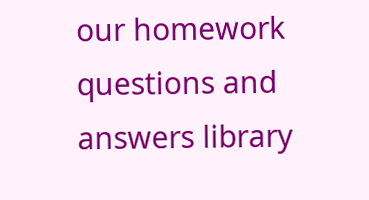our homework questions and answers library